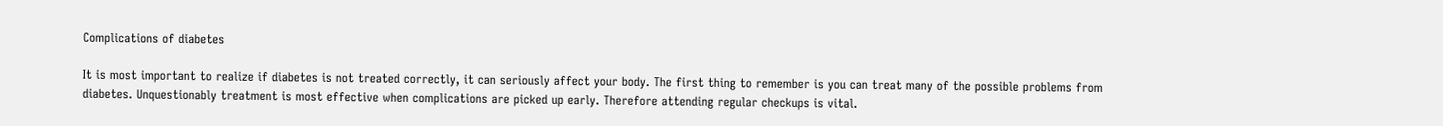Complications of diabetes

It is most important to realize if diabetes is not treated correctly, it can seriously affect your body. The first thing to remember is you can treat many of the possible problems from diabetes. Unquestionably treatment is most effective when complications are picked up early. Therefore attending regular checkups is vital.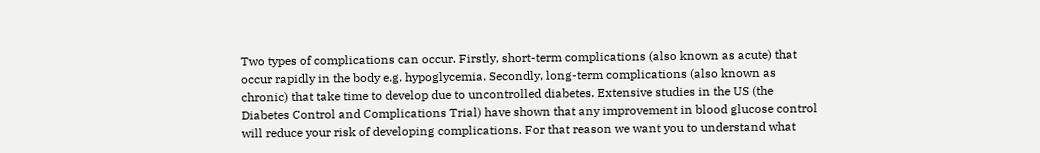Two types of complications can occur. Firstly, short-term complications (also known as acute) that occur rapidly in the body e.g. hypoglycemia. Secondly, long-term complications (also known as chronic) that take time to develop due to uncontrolled diabetes. Extensive studies in the US (the Diabetes Control and Complications Trial) have shown that any improvement in blood glucose control will reduce your risk of developing complications. For that reason we want you to understand what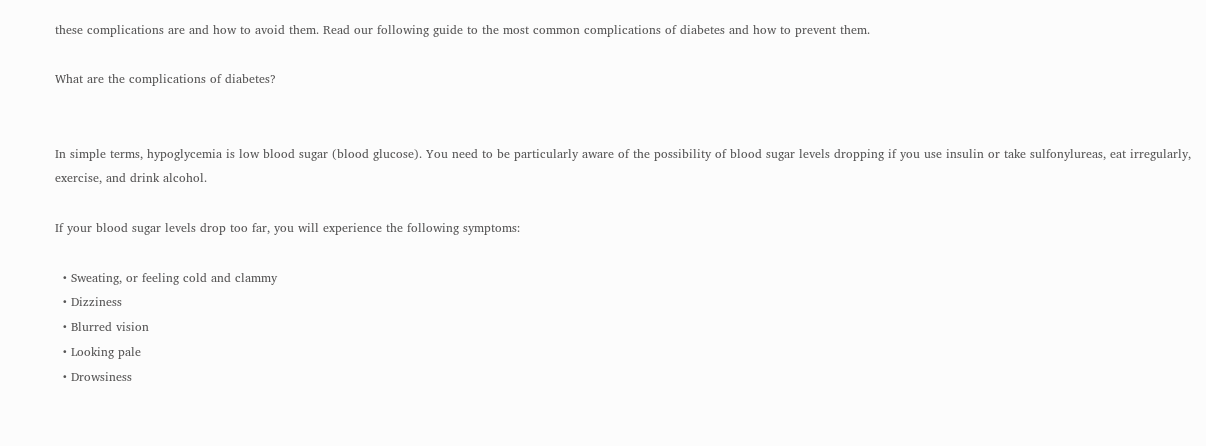these complications are and how to avoid them. Read our following guide to the most common complications of diabetes and how to prevent them.

What are the complications of diabetes?


In simple terms, hypoglycemia is low blood sugar (blood glucose). You need to be particularly aware of the possibility of blood sugar levels dropping if you use insulin or take sulfonylureas, eat irregularly, exercise, and drink alcohol.

If your blood sugar levels drop too far, you will experience the following symptoms:

  • Sweating, or feeling cold and clammy
  • Dizziness
  • Blurred vision
  • Looking pale
  • Drowsiness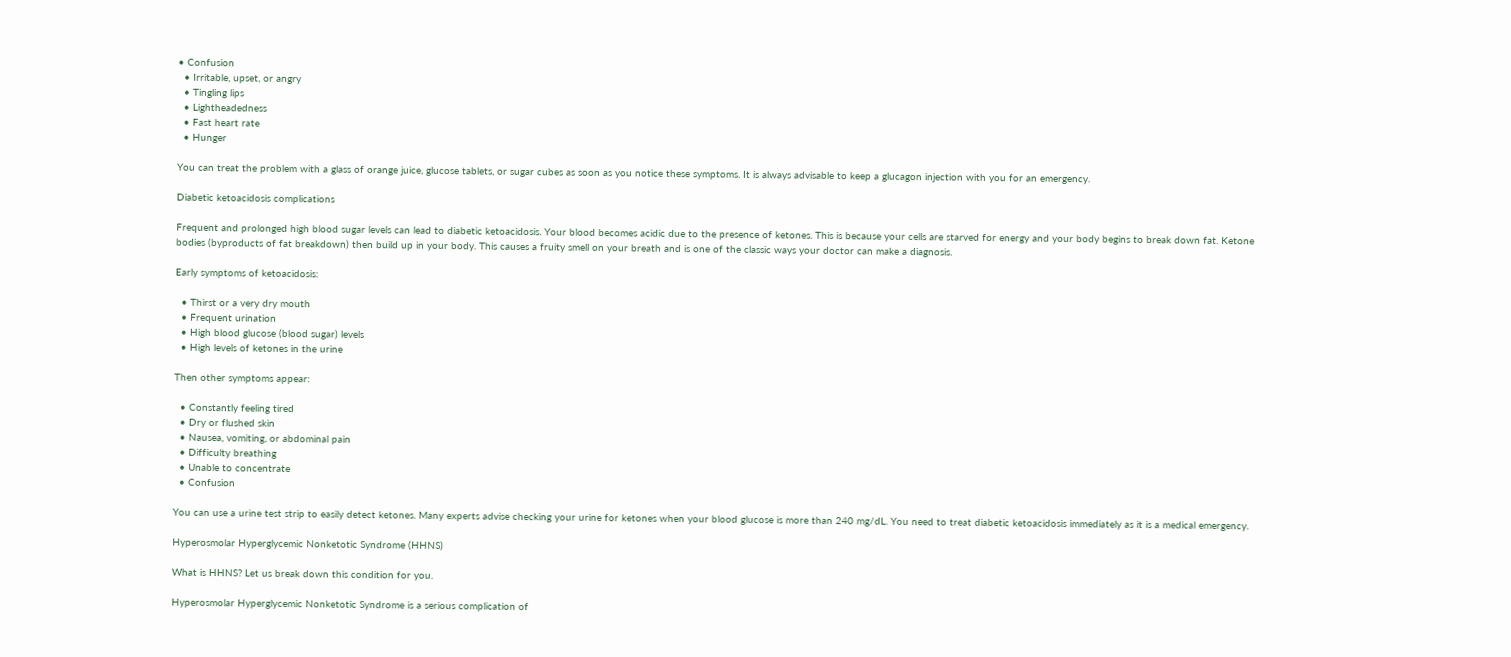• Confusion
  • Irritable, upset, or angry
  • Tingling lips
  • Lightheadedness
  • Fast heart rate
  • Hunger

You can treat the problem with a glass of orange juice, glucose tablets, or sugar cubes as soon as you notice these symptoms. It is always advisable to keep a glucagon injection with you for an emergency.

Diabetic ketoacidosis complications

Frequent and prolonged high blood sugar levels can lead to diabetic ketoacidosis. Your blood becomes acidic due to the presence of ketones. This is because your cells are starved for energy and your body begins to break down fat. Ketone bodies (byproducts of fat breakdown) then build up in your body. This causes a fruity smell on your breath and is one of the classic ways your doctor can make a diagnosis.

Early symptoms of ketoacidosis:

  • Thirst or a very dry mouth
  • Frequent urination
  • High blood glucose (blood sugar) levels
  • High levels of ketones in the urine

Then other symptoms appear:

  • Constantly feeling tired
  • Dry or flushed skin
  • Nausea, vomiting, or abdominal pain
  • Difficulty breathing
  • Unable to concentrate
  • Confusion

You can use a urine test strip to easily detect ketones. Many experts advise checking your urine for ketones when your blood glucose is more than 240 mg/dL. You need to treat diabetic ketoacidosis immediately as it is a medical emergency.

Hyperosmolar Hyperglycemic Nonketotic Syndrome (HHNS)

What is HHNS? Let us break down this condition for you.

Hyperosmolar Hyperglycemic Nonketotic Syndrome is a serious complication of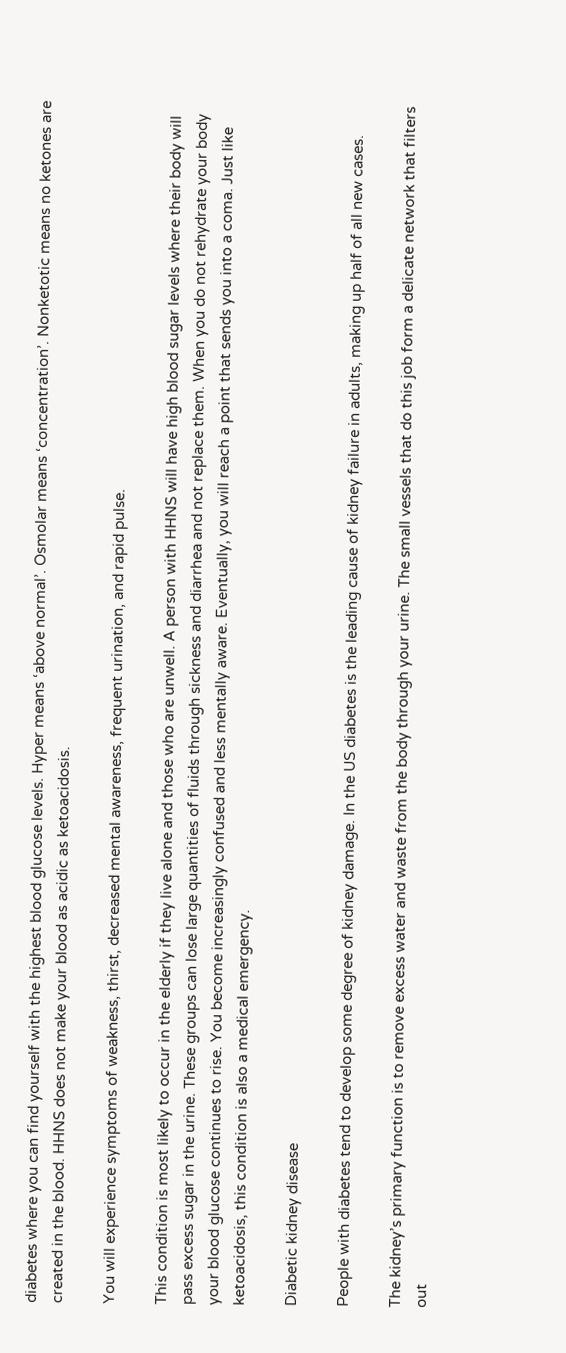diabetes where you can find yourself with the highest blood glucose levels. Hyper means ‘above normal’. Osmolar means ‘concentration’. Nonketotic means no ketones are created in the blood. HHNS does not make your blood as acidic as ketoacidosis.

You will experience symptoms of weakness, thirst, decreased mental awareness, frequent urination, and rapid pulse.

This condition is most likely to occur in the elderly if they live alone and those who are unwell. A person with HHNS will have high blood sugar levels where their body will pass excess sugar in the urine. These groups can lose large quantities of fluids through sickness and diarrhea and not replace them. When you do not rehydrate your body your blood glucose continues to rise. You become increasingly confused and less mentally aware. Eventually, you will reach a point that sends you into a coma. Just like ketoacidosis, this condition is also a medical emergency.

Diabetic kidney disease

People with diabetes tend to develop some degree of kidney damage. In the US diabetes is the leading cause of kidney failure in adults, making up half of all new cases.

The kidney’s primary function is to remove excess water and waste from the body through your urine. The small vessels that do this job form a delicate network that filters out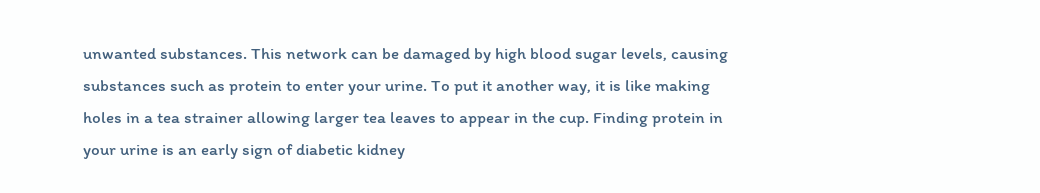unwanted substances. This network can be damaged by high blood sugar levels, causing substances such as protein to enter your urine. To put it another way, it is like making holes in a tea strainer allowing larger tea leaves to appear in the cup. Finding protein in your urine is an early sign of diabetic kidney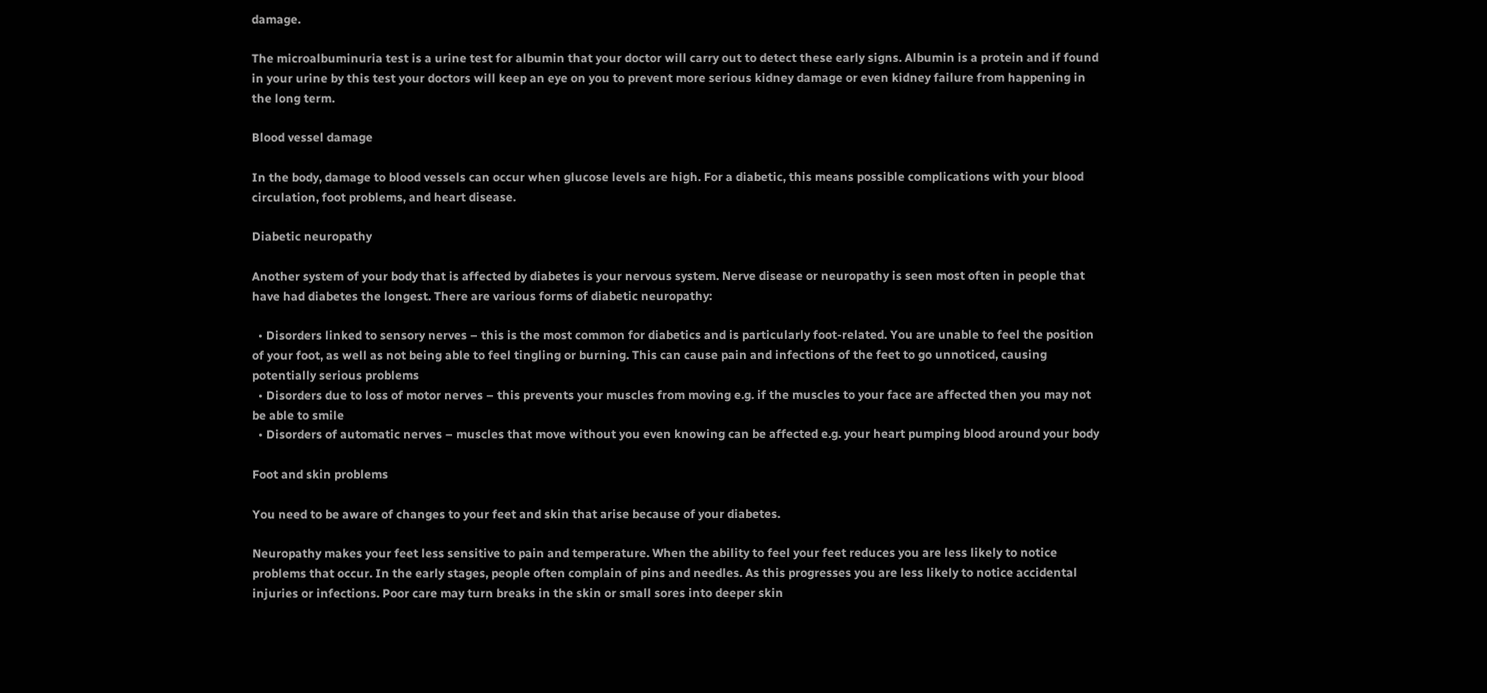damage.

The microalbuminuria test is a urine test for albumin that your doctor will carry out to detect these early signs. Albumin is a protein and if found in your urine by this test your doctors will keep an eye on you to prevent more serious kidney damage or even kidney failure from happening in the long term.

Blood vessel damage

In the body, damage to blood vessels can occur when glucose levels are high. For a diabetic, this means possible complications with your blood circulation, foot problems, and heart disease.

Diabetic neuropathy

Another system of your body that is affected by diabetes is your nervous system. Nerve disease or neuropathy is seen most often in people that have had diabetes the longest. There are various forms of diabetic neuropathy:

  • Disorders linked to sensory nerves – this is the most common for diabetics and is particularly foot-related. You are unable to feel the position of your foot, as well as not being able to feel tingling or burning. This can cause pain and infections of the feet to go unnoticed, causing potentially serious problems
  • Disorders due to loss of motor nerves – this prevents your muscles from moving e.g. if the muscles to your face are affected then you may not be able to smile
  • Disorders of automatic nerves – muscles that move without you even knowing can be affected e.g. your heart pumping blood around your body

Foot and skin problems

You need to be aware of changes to your feet and skin that arise because of your diabetes.

Neuropathy makes your feet less sensitive to pain and temperature. When the ability to feel your feet reduces you are less likely to notice problems that occur. In the early stages, people often complain of pins and needles. As this progresses you are less likely to notice accidental injuries or infections. Poor care may turn breaks in the skin or small sores into deeper skin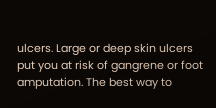ulcers. Large or deep skin ulcers put you at risk of gangrene or foot amputation. The best way to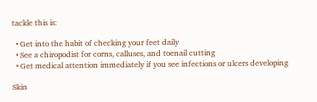tackle this is:

  • Get into the habit of checking your feet daily
  • See a chiropodist for corns, calluses, and toenail cutting
  • Get medical attention immediately if you see infections or ulcers developing

Skin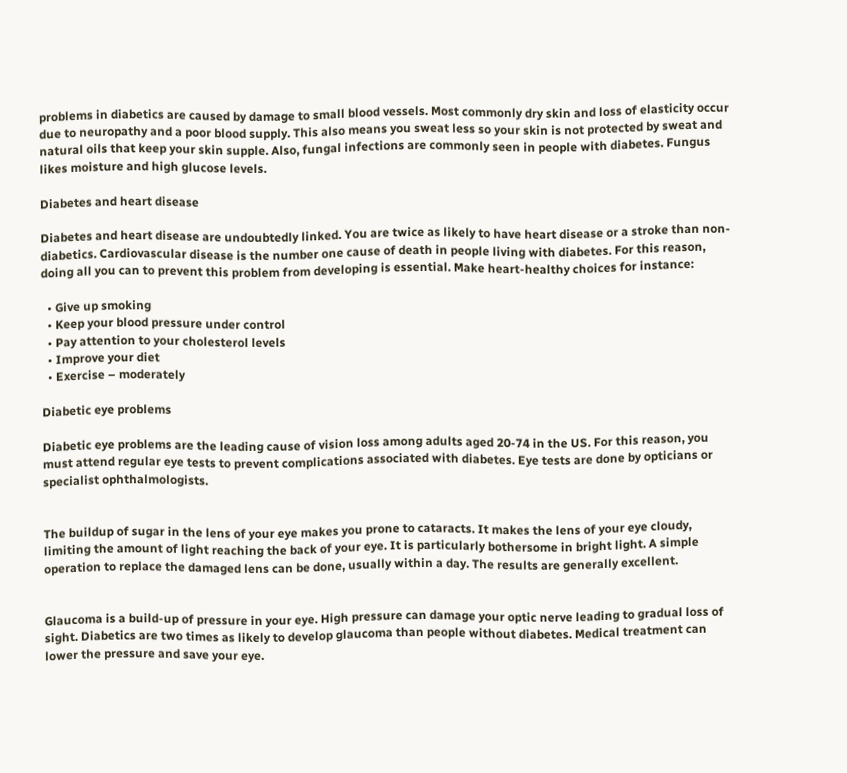problems in diabetics are caused by damage to small blood vessels. Most commonly dry skin and loss of elasticity occur due to neuropathy and a poor blood supply. This also means you sweat less so your skin is not protected by sweat and natural oils that keep your skin supple. Also, fungal infections are commonly seen in people with diabetes. Fungus likes moisture and high glucose levels.

Diabetes and heart disease

Diabetes and heart disease are undoubtedly linked. You are twice as likely to have heart disease or a stroke than non-diabetics. Cardiovascular disease is the number one cause of death in people living with diabetes. For this reason, doing all you can to prevent this problem from developing is essential. Make heart-healthy choices for instance:

  • Give up smoking
  • Keep your blood pressure under control
  • Pay attention to your cholesterol levels
  • Improve your diet
  • Exercise – moderately

Diabetic eye problems

Diabetic eye problems are the leading cause of vision loss among adults aged 20-74 in the US. For this reason, you must attend regular eye tests to prevent complications associated with diabetes. Eye tests are done by opticians or specialist ophthalmologists.


The buildup of sugar in the lens of your eye makes you prone to cataracts. It makes the lens of your eye cloudy, limiting the amount of light reaching the back of your eye. It is particularly bothersome in bright light. A simple operation to replace the damaged lens can be done, usually within a day. The results are generally excellent.


Glaucoma is a build-up of pressure in your eye. High pressure can damage your optic nerve leading to gradual loss of sight. Diabetics are two times as likely to develop glaucoma than people without diabetes. Medical treatment can lower the pressure and save your eye.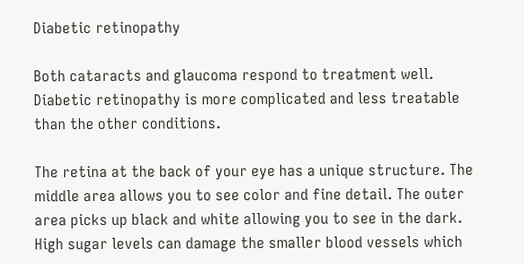Diabetic retinopathy

Both cataracts and glaucoma respond to treatment well. Diabetic retinopathy is more complicated and less treatable than the other conditions.

The retina at the back of your eye has a unique structure. The middle area allows you to see color and fine detail. The outer area picks up black and white allowing you to see in the dark. High sugar levels can damage the smaller blood vessels which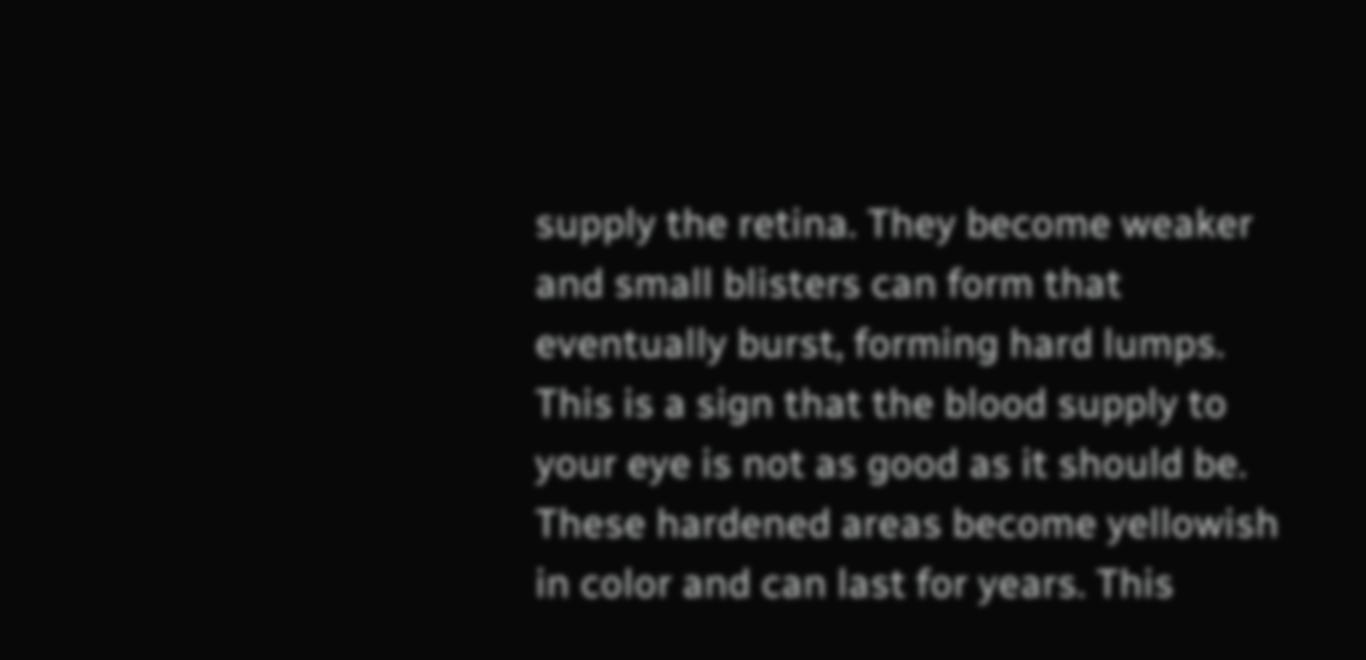supply the retina. They become weaker and small blisters can form that eventually burst, forming hard lumps. This is a sign that the blood supply to your eye is not as good as it should be. These hardened areas become yellowish in color and can last for years. This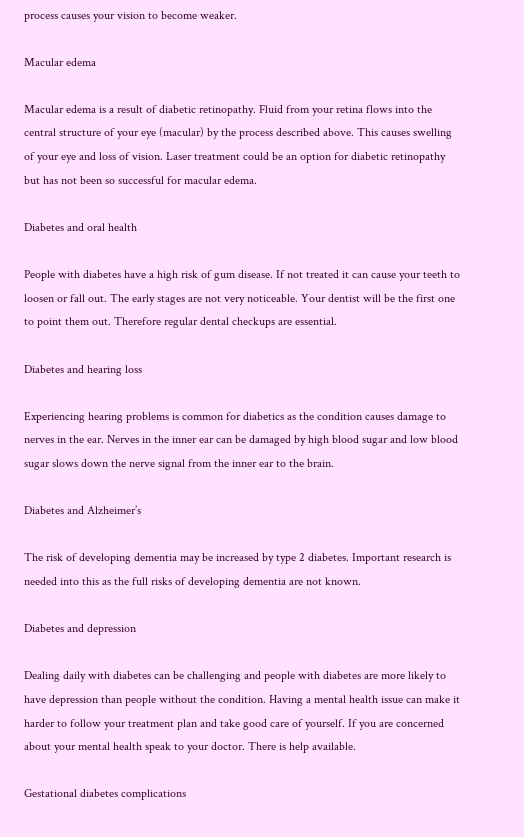process causes your vision to become weaker.

Macular edema

Macular edema is a result of diabetic retinopathy. Fluid from your retina flows into the central structure of your eye (macular) by the process described above. This causes swelling of your eye and loss of vision. Laser treatment could be an option for diabetic retinopathy but has not been so successful for macular edema.

Diabetes and oral health

People with diabetes have a high risk of gum disease. If not treated it can cause your teeth to loosen or fall out. The early stages are not very noticeable. Your dentist will be the first one to point them out. Therefore regular dental checkups are essential.

Diabetes and hearing loss

Experiencing hearing problems is common for diabetics as the condition causes damage to nerves in the ear. Nerves in the inner ear can be damaged by high blood sugar and low blood sugar slows down the nerve signal from the inner ear to the brain.

Diabetes and Alzheimer’s

The risk of developing dementia may be increased by type 2 diabetes. Important research is needed into this as the full risks of developing dementia are not known.

Diabetes and depression

Dealing daily with diabetes can be challenging and people with diabetes are more likely to have depression than people without the condition. Having a mental health issue can make it harder to follow your treatment plan and take good care of yourself. If you are concerned about your mental health speak to your doctor. There is help available.

Gestational diabetes complications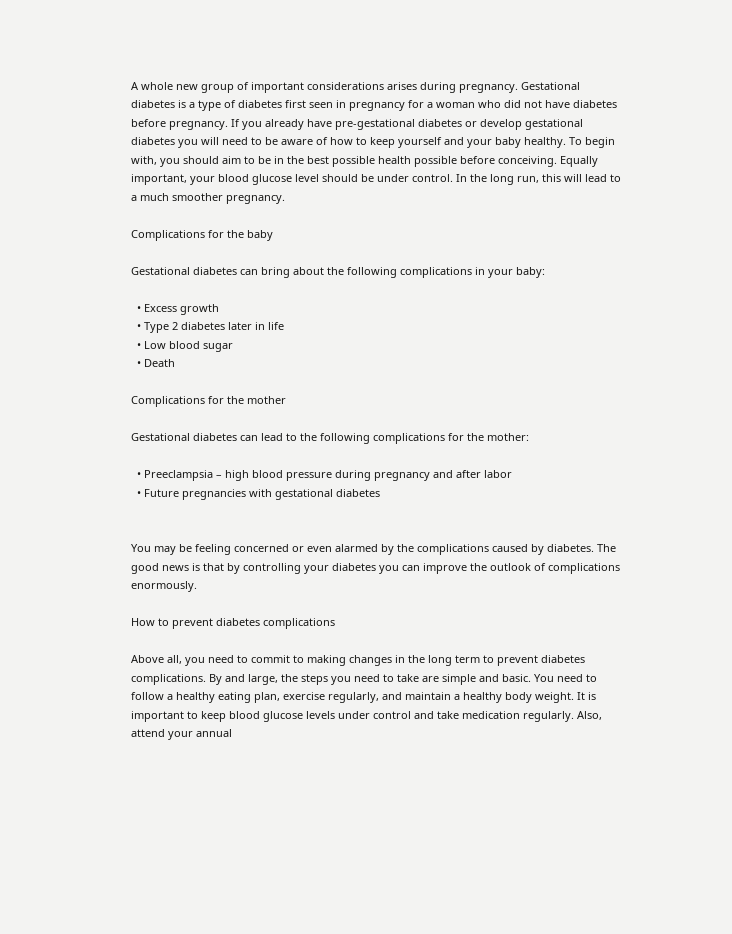A whole new group of important considerations arises during pregnancy. Gestational diabetes is a type of diabetes first seen in pregnancy for a woman who did not have diabetes before pregnancy. If you already have pre-gestational diabetes or develop gestational diabetes you will need to be aware of how to keep yourself and your baby healthy. To begin with, you should aim to be in the best possible health possible before conceiving. Equally important, your blood glucose level should be under control. In the long run, this will lead to a much smoother pregnancy.

Complications for the baby

Gestational diabetes can bring about the following complications in your baby:

  • Excess growth
  • Type 2 diabetes later in life
  • Low blood sugar
  • Death

Complications for the mother

Gestational diabetes can lead to the following complications for the mother:

  • Preeclampsia – high blood pressure during pregnancy and after labor
  • Future pregnancies with gestational diabetes


You may be feeling concerned or even alarmed by the complications caused by diabetes. The good news is that by controlling your diabetes you can improve the outlook of complications enormously.

How to prevent diabetes complications

Above all, you need to commit to making changes in the long term to prevent diabetes complications. By and large, the steps you need to take are simple and basic. You need to follow a healthy eating plan, exercise regularly, and maintain a healthy body weight. It is important to keep blood glucose levels under control and take medication regularly. Also, attend your annual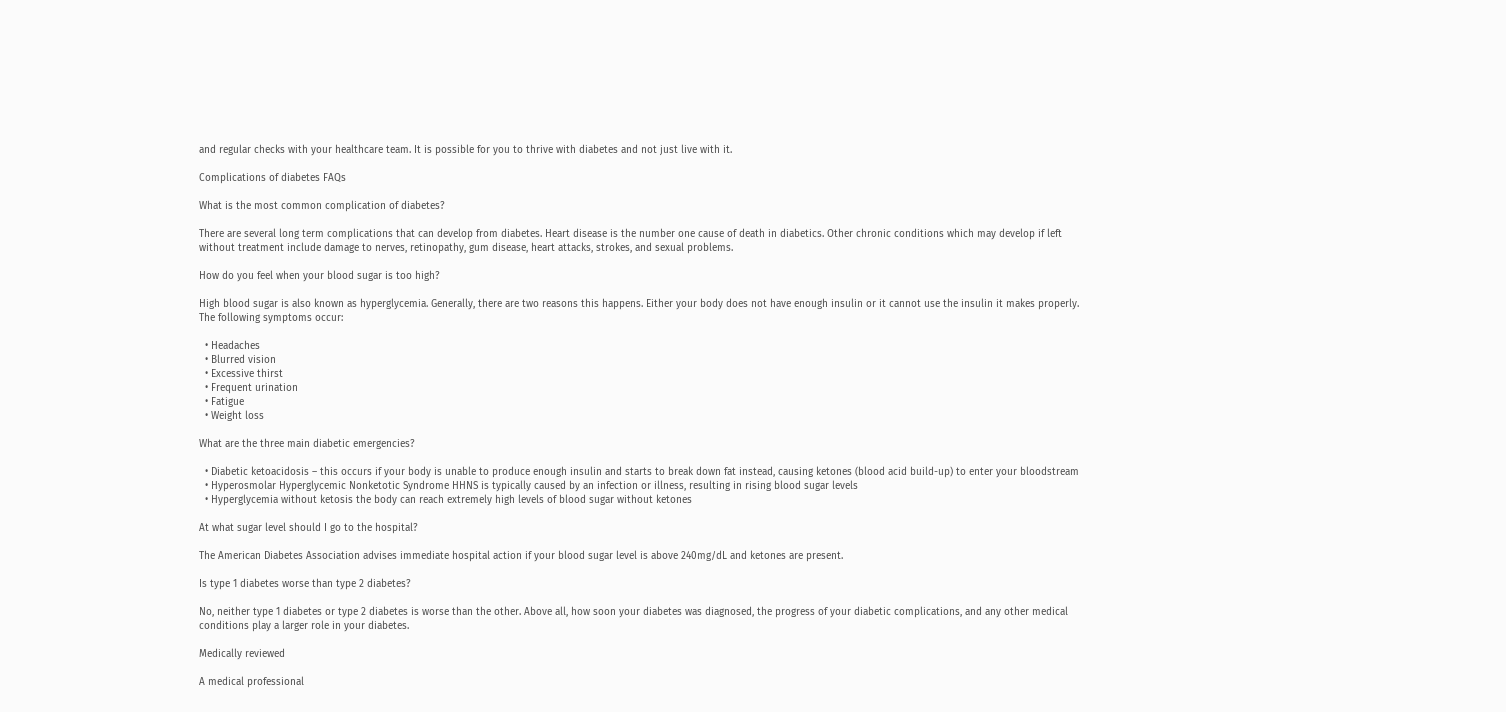and regular checks with your healthcare team. It is possible for you to thrive with diabetes and not just live with it.

Complications of diabetes FAQs

What is the most common complication of diabetes?

There are several long term complications that can develop from diabetes. Heart disease is the number one cause of death in diabetics. Other chronic conditions which may develop if left without treatment include damage to nerves, retinopathy, gum disease, heart attacks, strokes, and sexual problems.

How do you feel when your blood sugar is too high?

High blood sugar is also known as hyperglycemia. Generally, there are two reasons this happens. Either your body does not have enough insulin or it cannot use the insulin it makes properly. The following symptoms occur:

  • Headaches
  • Blurred vision
  • Excessive thirst
  • Frequent urination
  • Fatigue
  • Weight loss

What are the three main diabetic emergencies?

  • Diabetic ketoacidosis – this occurs if your body is unable to produce enough insulin and starts to break down fat instead, causing ketones (blood acid build-up) to enter your bloodstream
  • Hyperosmolar Hyperglycemic Nonketotic Syndrome HHNS is typically caused by an infection or illness, resulting in rising blood sugar levels
  • Hyperglycemia without ketosis the body can reach extremely high levels of blood sugar without ketones

At what sugar level should I go to the hospital?

The American Diabetes Association advises immediate hospital action if your blood sugar level is above 240mg/dL and ketones are present.

Is type 1 diabetes worse than type 2 diabetes?

No, neither type 1 diabetes or type 2 diabetes is worse than the other. Above all, how soon your diabetes was diagnosed, the progress of your diabetic complications, and any other medical conditions play a larger role in your diabetes.

Medically reviewed

A medical professional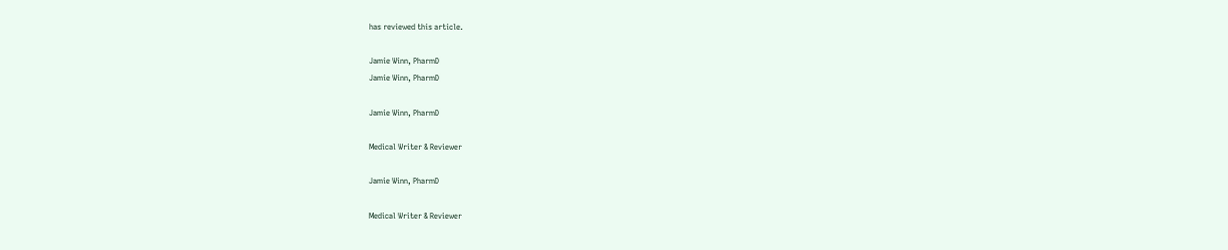has reviewed this article.

Jamie Winn, PharmD
Jamie Winn, PharmD

Jamie Winn, PharmD

Medical Writer & Reviewer

Jamie Winn, PharmD

Medical Writer & Reviewer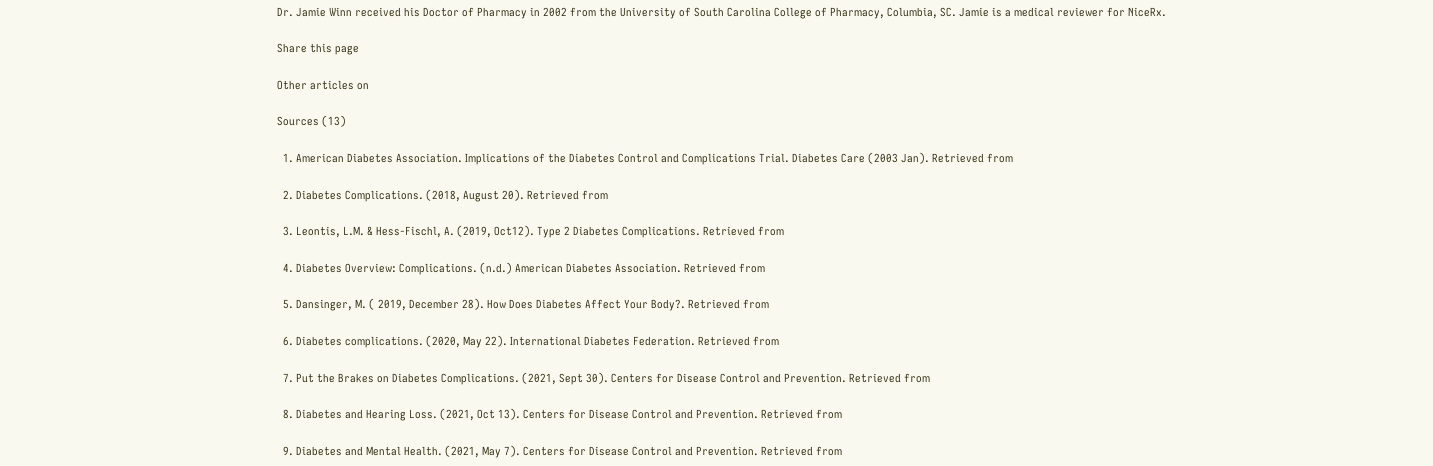Dr. Jamie Winn received his Doctor of Pharmacy in 2002 from the University of South Carolina College of Pharmacy, Columbia, SC. Jamie is a medical reviewer for NiceRx.

Share this page

Other articles on

Sources (13)

  1. American Diabetes Association. Implications of the Diabetes Control and Complications Trial. Diabetes Care (2003 Jan). Retrieved from

  2. Diabetes Complications. (2018, August 20). Retrieved from

  3. Leontis, L.M. & Hess-Fischl, A. (2019, Oct12). Type 2 Diabetes Complications. Retrieved from

  4. Diabetes Overview: Complications. (n.d.) American Diabetes Association. Retrieved from

  5. Dansinger, M. ( 2019, December 28). How Does Diabetes Affect Your Body?. Retrieved from

  6. Diabetes complications. (2020, May 22). International Diabetes Federation. Retrieved from

  7. Put the Brakes on Diabetes Complications. (2021, Sept 30). Centers for Disease Control and Prevention. Retrieved from

  8. Diabetes and Hearing Loss. (2021, Oct 13). Centers for Disease Control and Prevention. Retrieved from

  9. Diabetes and Mental Health. (2021, May 7). Centers for Disease Control and Prevention. Retrieved from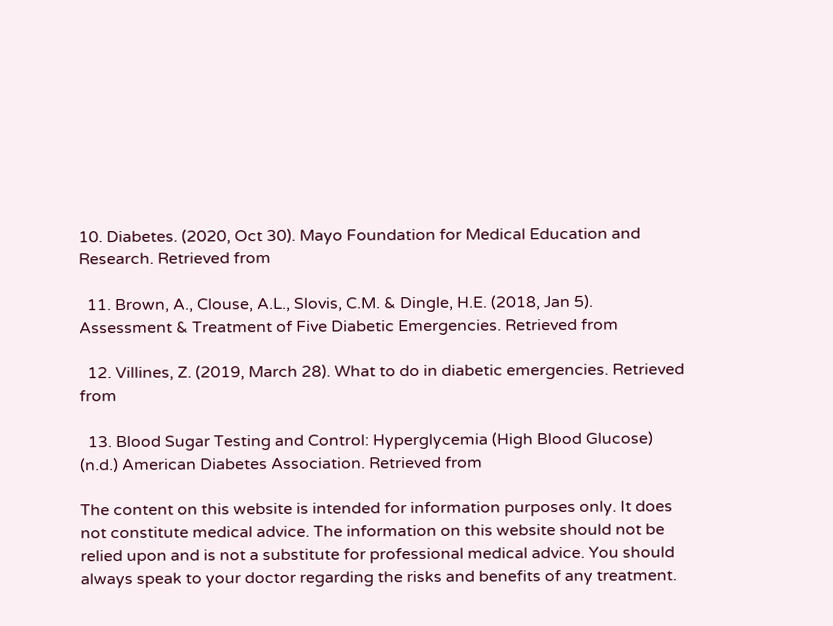10. Diabetes. (2020, Oct 30). Mayo Foundation for Medical Education and Research. Retrieved from

  11. Brown, A., Clouse, A.L., Slovis, C.M. & Dingle, H.E. (2018, Jan 5). Assessment & Treatment of Five Diabetic Emergencies. Retrieved from

  12. Villines, Z. (2019, March 28). What to do in diabetic emergencies. Retrieved from

  13. Blood Sugar Testing and Control: Hyperglycemia (High Blood Glucose) (n.d.) American Diabetes Association. Retrieved from

The content on this website is intended for information purposes only. It does not constitute medical advice. The information on this website should not be relied upon and is not a substitute for professional medical advice. You should always speak to your doctor regarding the risks and benefits of any treatment.